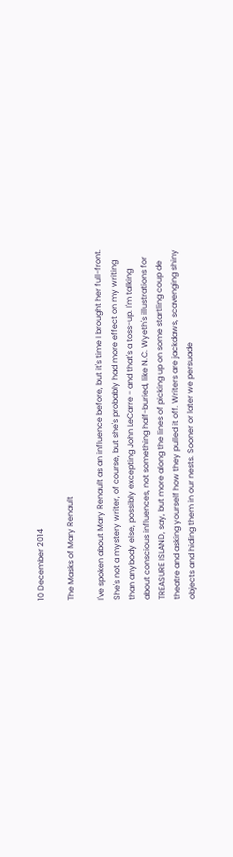10 December 2014

The Masks of Mary Renault

I've spoken about Mary Renault as an influence before, but it's time I brought her full-front. She's not a mystery writer, of course, but she's probably had more effect on my writing than anybody else, possibly excepting John LeCarre - and that's a toss-up. I'm talking about conscious influences, not something half-buried, like N.C. Wyeth's illustrations for TREASURE ISLAND, say, but more along the lines of picking up on some startling coup de theatre and asking yourself how they pulled it off. Writers are jackdaws, scavenging shiny objects and hiding them in our nests. Sooner or later we persuade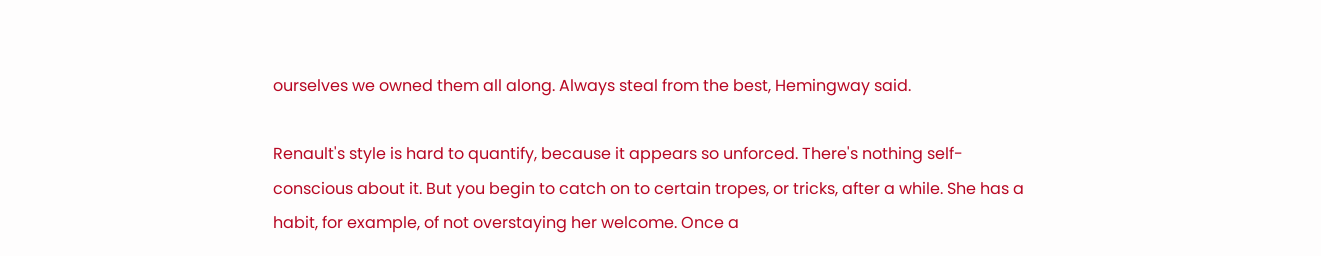ourselves we owned them all along. Always steal from the best, Hemingway said.

Renault's style is hard to quantify, because it appears so unforced. There's nothing self-conscious about it. But you begin to catch on to certain tropes, or tricks, after a while. She has a habit, for example, of not overstaying her welcome. Once a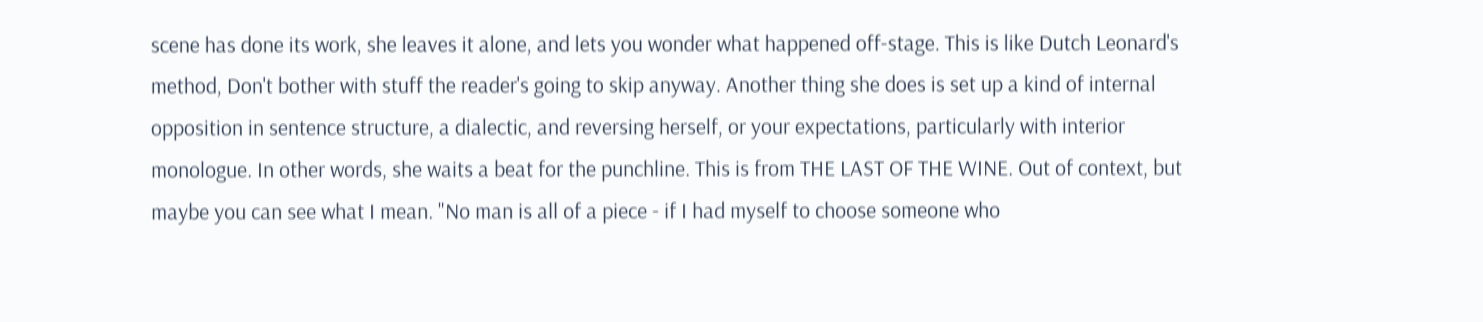scene has done its work, she leaves it alone, and lets you wonder what happened off-stage. This is like Dutch Leonard's method, Don't bother with stuff the reader's going to skip anyway. Another thing she does is set up a kind of internal opposition in sentence structure, a dialectic, and reversing herself, or your expectations, particularly with interior monologue. In other words, she waits a beat for the punchline. This is from THE LAST OF THE WINE. Out of context, but maybe you can see what I mean. "No man is all of a piece - if I had myself to choose someone who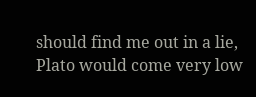should find me out in a lie, Plato would come very low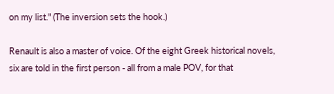on my list." (The inversion sets the hook.)

Renault is also a master of voice. Of the eight Greek historical novels, six are told in the first person - all from a male POV, for that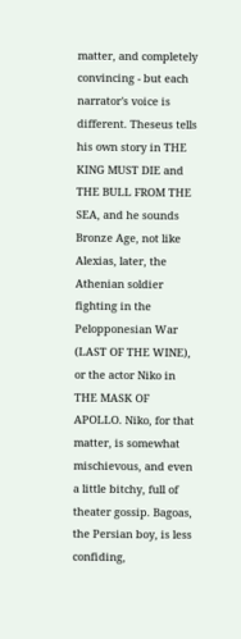matter, and completely convincing - but each narrator's voice is different. Theseus tells his own story in THE KING MUST DIE and THE BULL FROM THE SEA, and he sounds Bronze Age, not like Alexias, later, the Athenian soldier fighting in the Pelopponesian War (LAST OF THE WINE), or the actor Niko in THE MASK OF APOLLO. Niko, for that matter, is somewhat mischievous, and even a little bitchy, full of theater gossip. Bagoas, the Persian boy, is less confiding,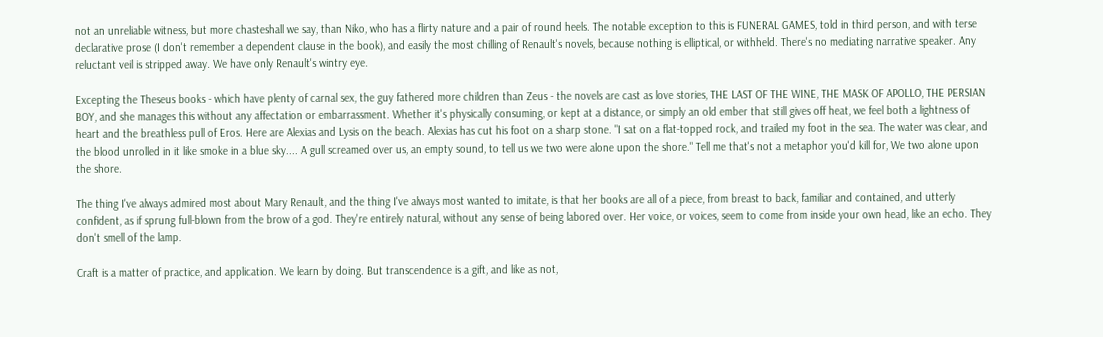not an unreliable witness, but more chasteshall we say, than Niko, who has a flirty nature and a pair of round heels. The notable exception to this is FUNERAL GAMES, told in third person, and with terse declarative prose (I don't remember a dependent clause in the book), and easily the most chilling of Renault's novels, because nothing is elliptical, or withheld. There's no mediating narrative speaker. Any reluctant veil is stripped away. We have only Renault's wintry eye.

Excepting the Theseus books - which have plenty of carnal sex, the guy fathered more children than Zeus - the novels are cast as love stories, THE LAST OF THE WINE, THE MASK OF APOLLO, THE PERSIAN BOY, and she manages this without any affectation or embarrassment. Whether it's physically consuming, or kept at a distance, or simply an old ember that still gives off heat, we feel both a lightness of heart and the breathless pull of Eros. Here are Alexias and Lysis on the beach. Alexias has cut his foot on a sharp stone. "I sat on a flat-topped rock, and trailed my foot in the sea. The water was clear, and the blood unrolled in it like smoke in a blue sky.... A gull screamed over us, an empty sound, to tell us we two were alone upon the shore." Tell me that's not a metaphor you'd kill for, We two alone upon the shore.

The thing I've always admired most about Mary Renault, and the thing I've always most wanted to imitate, is that her books are all of a piece, from breast to back, familiar and contained, and utterly confident, as if sprung full-blown from the brow of a god. They're entirely natural, without any sense of being labored over. Her voice, or voices, seem to come from inside your own head, like an echo. They don't smell of the lamp.

Craft is a matter of practice, and application. We learn by doing. But transcendence is a gift, and like as not,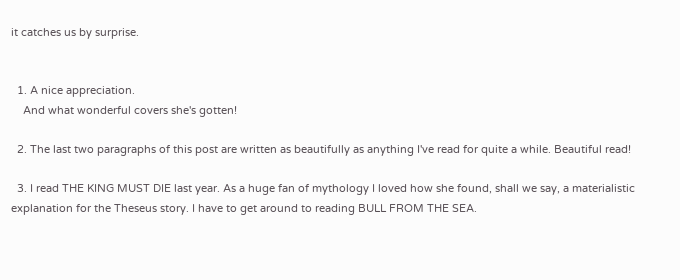it catches us by surprise.


  1. A nice appreciation.
    And what wonderful covers she's gotten!

  2. The last two paragraphs of this post are written as beautifully as anything I've read for quite a while. Beautiful read!

  3. I read THE KING MUST DIE last year. As a huge fan of mythology I loved how she found, shall we say, a materialistic explanation for the Theseus story. I have to get around to reading BULL FROM THE SEA.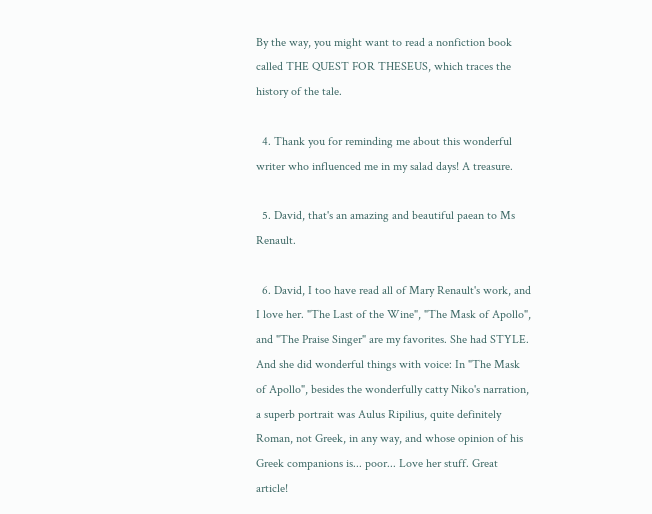By the way, you might want to read a nonfiction book called THE QUEST FOR THESEUS, which traces the history of the tale.

  4. Thank you for reminding me about this wonderful writer who influenced me in my salad days! A treasure.

  5. David, that's an amazing and beautiful paean to Ms Renault.

  6. David, I too have read all of Mary Renault's work, and I love her. "The Last of the Wine", "The Mask of Apollo", and "The Praise Singer" are my favorites. She had STYLE. And she did wonderful things with voice: In "The Mask of Apollo", besides the wonderfully catty Niko's narration, a superb portrait was Aulus Ripilius, quite definitely Roman, not Greek, in any way, and whose opinion of his Greek companions is... poor... Love her stuff. Great article!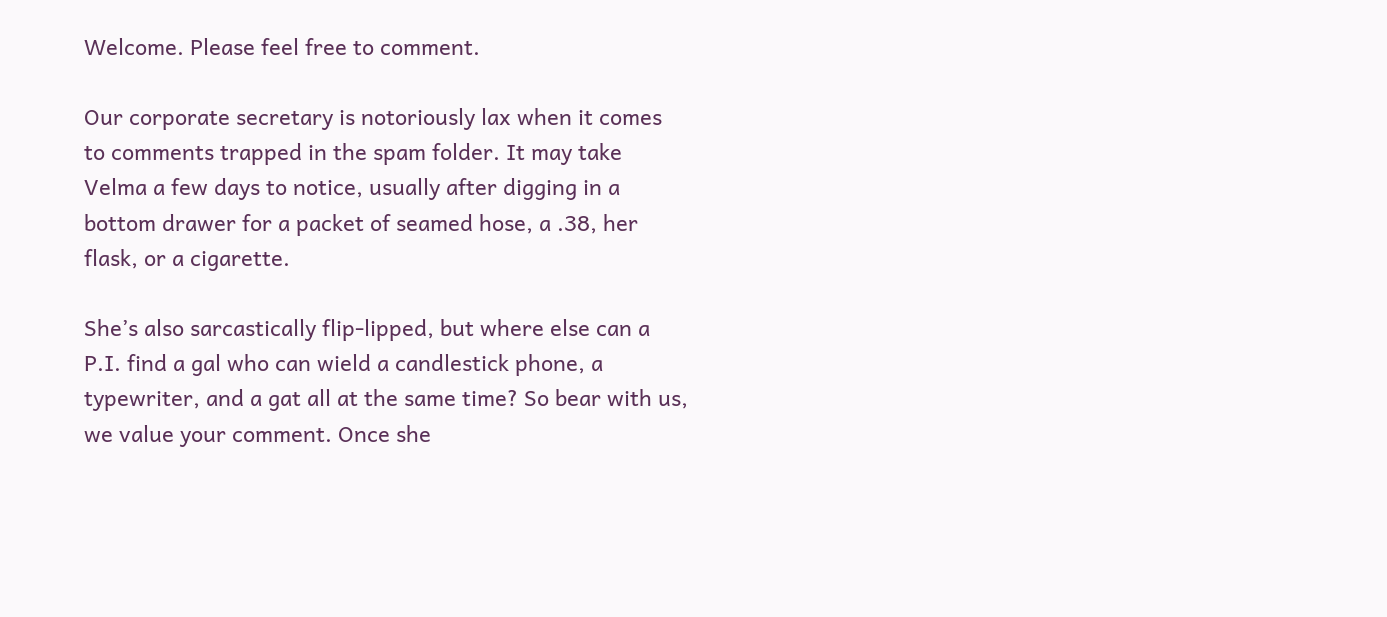Welcome. Please feel free to comment.

Our corporate secretary is notoriously lax when it comes to comments trapped in the spam folder. It may take Velma a few days to notice, usually after digging in a bottom drawer for a packet of seamed hose, a .38, her flask, or a cigarette.

She’s also sarcastically flip-lipped, but where else can a P.I. find a gal who can wield a candlestick phone, a typewriter, and a gat all at the same time? So bear with us, we value your comment. Once she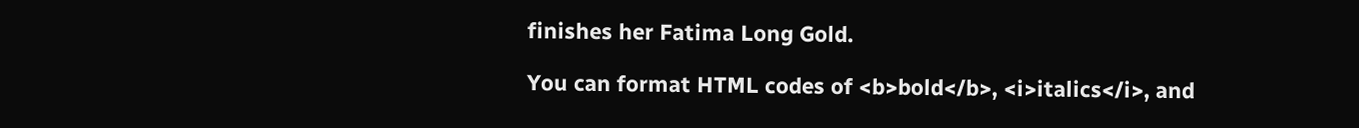finishes her Fatima Long Gold.

You can format HTML codes of <b>bold</b>, <i>italics</i>, and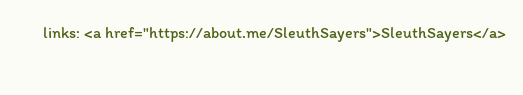links: <a href="https://about.me/SleuthSayers">SleuthSayers</a>